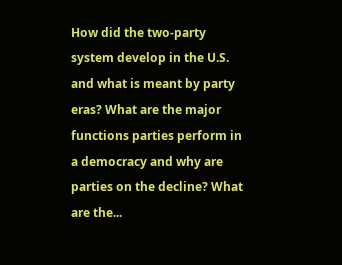How did the two-party system develop in the U.S. and what is meant by party eras? What are the major functions parties perform in a democracy and why are parties on the decline? What are the...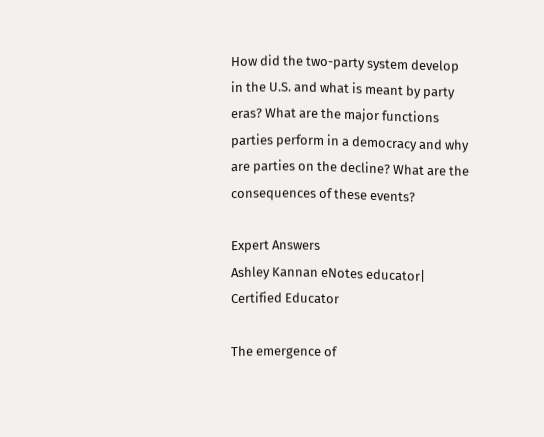How did the two-party system develop in the U.S. and what is meant by party eras? What are the major functions parties perform in a democracy and why are parties on the decline? What are the consequences of these events?

Expert Answers
Ashley Kannan eNotes educator| Certified Educator

The emergence of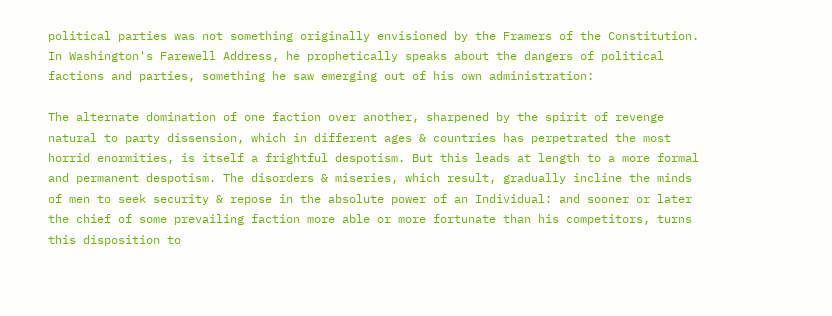political parties was not something originally envisioned by the Framers of the Constitution.  In Washington's Farewell Address, he prophetically speaks about the dangers of political factions and parties, something he saw emerging out of his own administration:

The alternate domination of one faction over another, sharpened by the spirit of revenge natural to party dissension, which in different ages & countries has perpetrated the most horrid enormities, is itself a frightful despotism. But this leads at length to a more formal and permanent despotism. The disorders & miseries, which result, gradually incline the minds of men to seek security & repose in the absolute power of an Individual: and sooner or later the chief of some prevailing faction more able or more fortunate than his competitors, turns this disposition to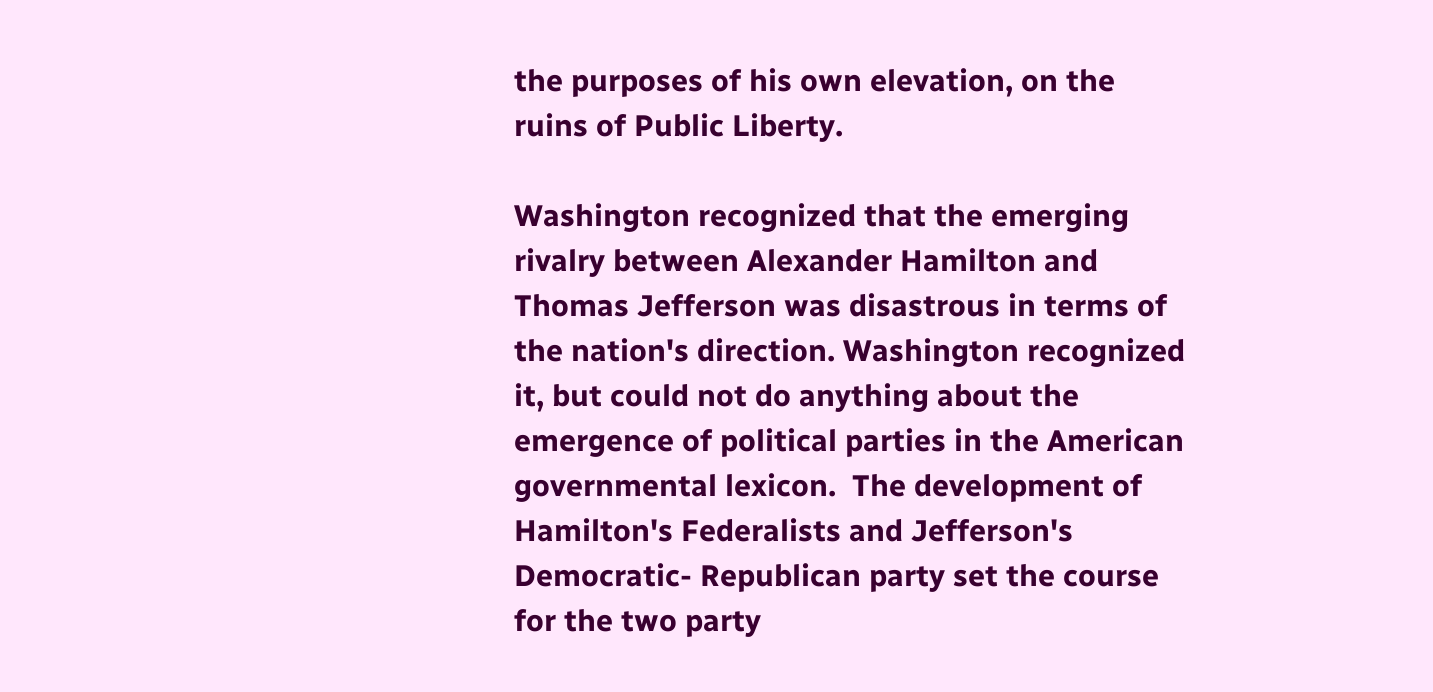the purposes of his own elevation, on the ruins of Public Liberty.

Washington recognized that the emerging rivalry between Alexander Hamilton and Thomas Jefferson was disastrous in terms of the nation's direction. Washington recognized it, but could not do anything about the emergence of political parties in the American governmental lexicon.  The development of Hamilton's Federalists and Jefferson's Democratic- Republican party set the course for the two party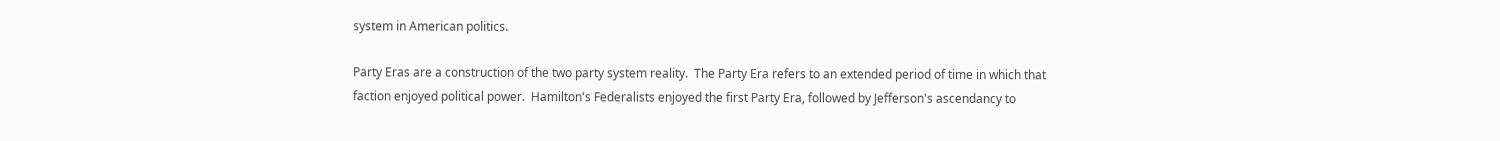system in American politics.

Party Eras are a construction of the two party system reality.  The Party Era refers to an extended period of time in which that faction enjoyed political power.  Hamilton's Federalists enjoyed the first Party Era, followed by Jefferson's ascendancy to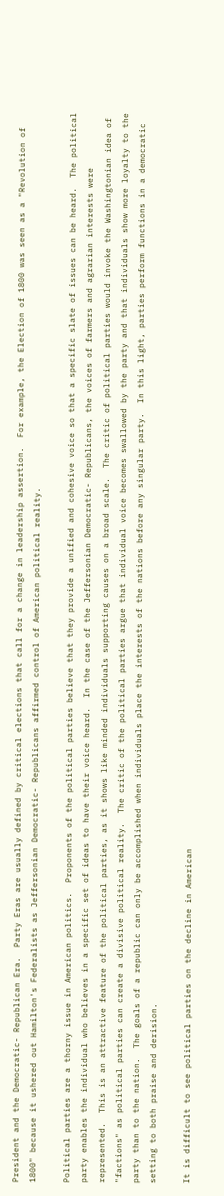President and the Democratic- Republican Era.  Party Eras are usually defined by critical elections that call for a change in leadership assertion.  For example, the Election of 1800 was seen as a "Revolution of 1800" because it ushered out Hamilton's Federalists as Jeffersonian Democratic- Republicans affirmed control of American political reality.

Political parties are a thorny issue in American politics.  Proponents of the political parties believe that they provide a unified and cohesive voice so that a specific slate of issues can be heard.  The political party enables the individual who believes in a specific set of ideas to have their voice heard.  In the case of the Jeffersonian Democratic- Republicans, the voices of farmers and agrarian interests were represented.  This is an attractive feature of the political parties, as it shows like minded individuals supporting causes on a broad scale.  The critic of political parties would invoke the Washingtonian idea of "factions" as political parties can create a divisive political reality.  The critic of the political parties argue that individual voice becomes swallowed by the party and that individuals show more loyalty to the party than to the nation.  The goals of a republic can only be accomplished when individuals place the interests of the nations before any singular party.  In this light, parties perform functions in a democratic setting to both praise and derision.

It is difficult to see political parties on the decline in American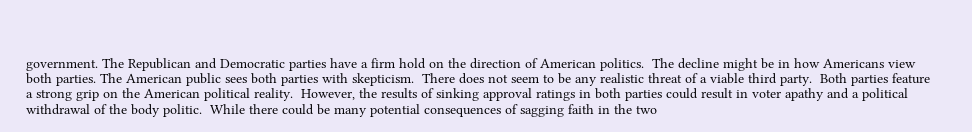government. The Republican and Democratic parties have a firm hold on the direction of American politics.  The decline might be in how Americans view both parties. The American public sees both parties with skepticism.  There does not seem to be any realistic threat of a viable third party.  Both parties feature a strong grip on the American political reality.  However, the results of sinking approval ratings in both parties could result in voter apathy and a political withdrawal of the body politic.  While there could be many potential consequences of sagging faith in the two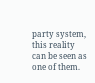party system, this reality can be seen as one of them.